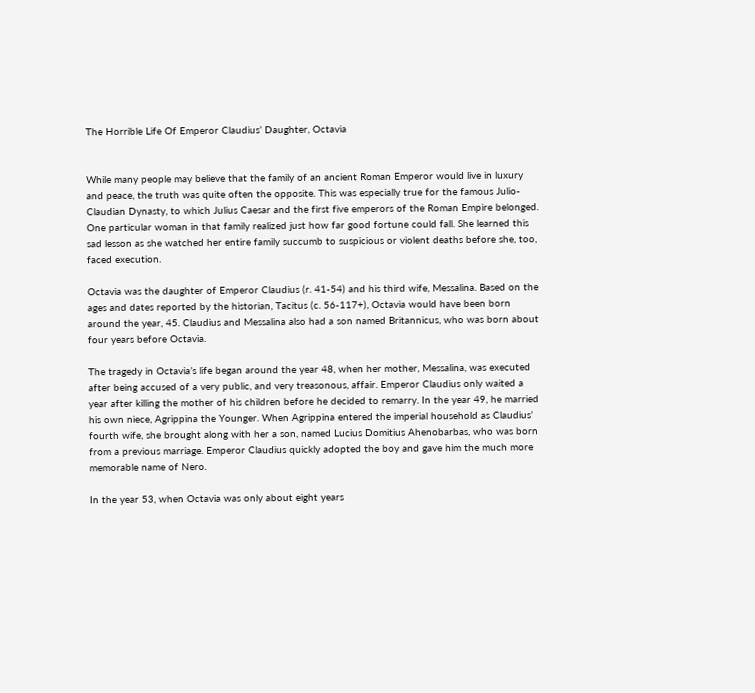The Horrible Life Of Emperor Claudius’ Daughter, Octavia


While many people may believe that the family of an ancient Roman Emperor would live in luxury and peace, the truth was quite often the opposite. This was especially true for the famous Julio-Claudian Dynasty, to which Julius Caesar and the first five emperors of the Roman Empire belonged. One particular woman in that family realized just how far good fortune could fall. She learned this sad lesson as she watched her entire family succumb to suspicious or violent deaths before she, too, faced execution.

Octavia was the daughter of Emperor Claudius (r. 41-54) and his third wife, Messalina. Based on the ages and dates reported by the historian, Tacitus (c. 56-117+), Octavia would have been born around the year, 45. Claudius and Messalina also had a son named Britannicus, who was born about four years before Octavia.

The tragedy in Octavia’s life began around the year 48, when her mother, Messalina, was executed after being accused of a very public, and very treasonous, affair. Emperor Claudius only waited a year after killing the mother of his children before he decided to remarry. In the year 49, he married his own niece, Agrippina the Younger. When Agrippina entered the imperial household as Claudius’ fourth wife, she brought along with her a son, named Lucius Domitius Ahenobarbas, who was born from a previous marriage. Emperor Claudius quickly adopted the boy and gave him the much more memorable name of Nero.

In the year 53, when Octavia was only about eight years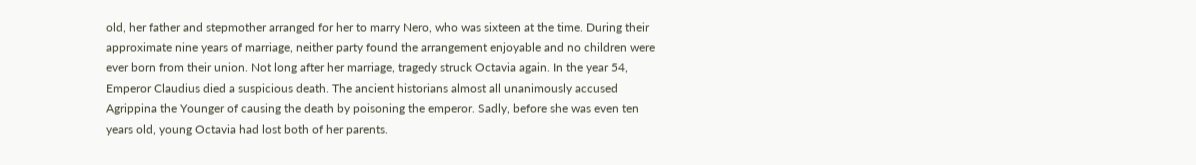old, her father and stepmother arranged for her to marry Nero, who was sixteen at the time. During their approximate nine years of marriage, neither party found the arrangement enjoyable and no children were ever born from their union. Not long after her marriage, tragedy struck Octavia again. In the year 54, Emperor Claudius died a suspicious death. The ancient historians almost all unanimously accused Agrippina the Younger of causing the death by poisoning the emperor. Sadly, before she was even ten years old, young Octavia had lost both of her parents.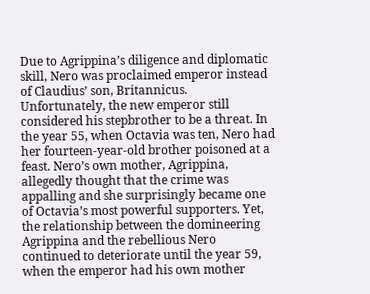Due to Agrippina’s diligence and diplomatic skill, Nero was proclaimed emperor instead of Claudius’ son, Britannicus. Unfortunately, the new emperor still considered his stepbrother to be a threat. In the year 55, when Octavia was ten, Nero had her fourteen-year-old brother poisoned at a feast. Nero’s own mother, Agrippina, allegedly thought that the crime was appalling and she surprisingly became one of Octavia’s most powerful supporters. Yet, the relationship between the domineering Agrippina and the rebellious Nero continued to deteriorate until the year 59, when the emperor had his own mother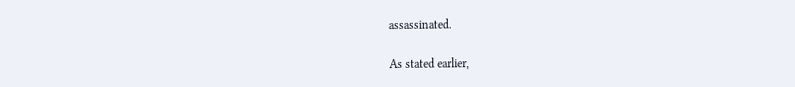assassinated.

As stated earlier,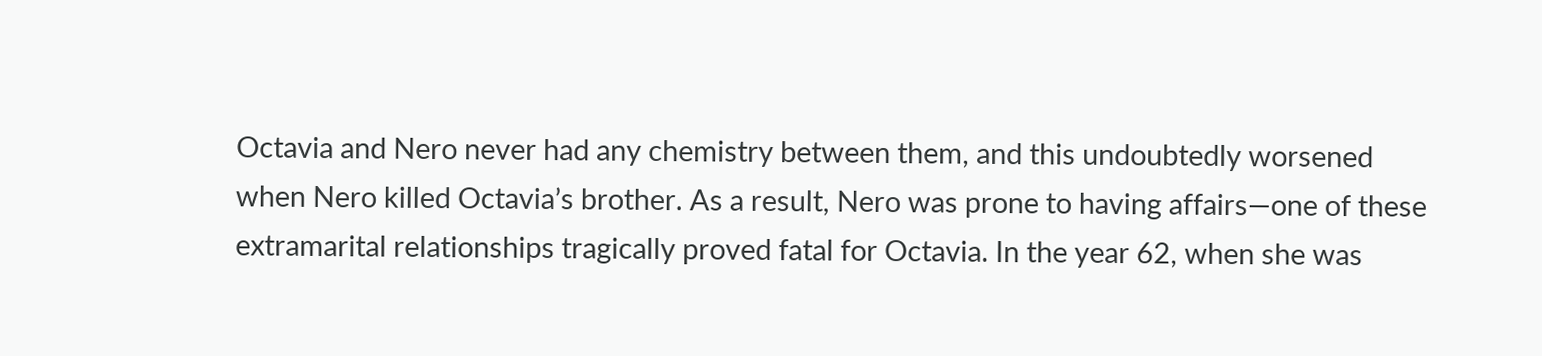Octavia and Nero never had any chemistry between them, and this undoubtedly worsened when Nero killed Octavia’s brother. As a result, Nero was prone to having affairs—one of these extramarital relationships tragically proved fatal for Octavia. In the year 62, when she was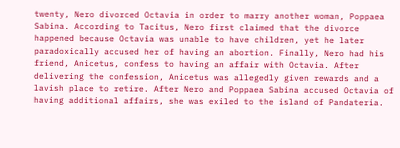twenty, Nero divorced Octavia in order to marry another woman, Poppaea Sabina. According to Tacitus, Nero first claimed that the divorce happened because Octavia was unable to have children, yet he later paradoxically accused her of having an abortion. Finally, Nero had his friend, Anicetus, confess to having an affair with Octavia. After delivering the confession, Anicetus was allegedly given rewards and a lavish place to retire. After Nero and Poppaea Sabina accused Octavia of having additional affairs, she was exiled to the island of Pandateria.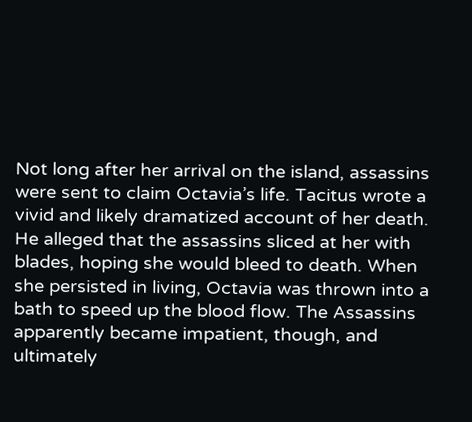Not long after her arrival on the island, assassins were sent to claim Octavia’s life. Tacitus wrote a vivid and likely dramatized account of her death. He alleged that the assassins sliced at her with blades, hoping she would bleed to death. When she persisted in living, Octavia was thrown into a bath to speed up the blood flow. The Assassins apparently became impatient, though, and ultimately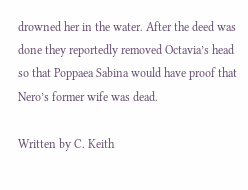drowned her in the water. After the deed was done they reportedly removed Octavia’s head so that Poppaea Sabina would have proof that Nero’s former wife was dead.

Written by C. Keith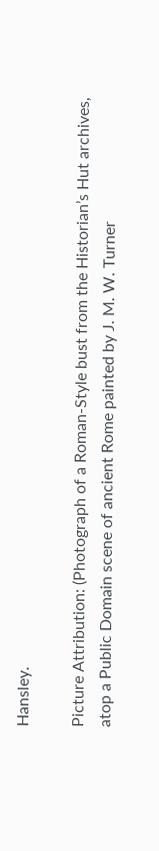Hansley.

Picture Attribution: (Photograph of a Roman-Style bust from the Historian’s Hut archives, atop a Public Domain scene of ancient Rome painted by J. M. W. Turner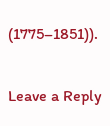(1775–1851)).


Leave a Reply